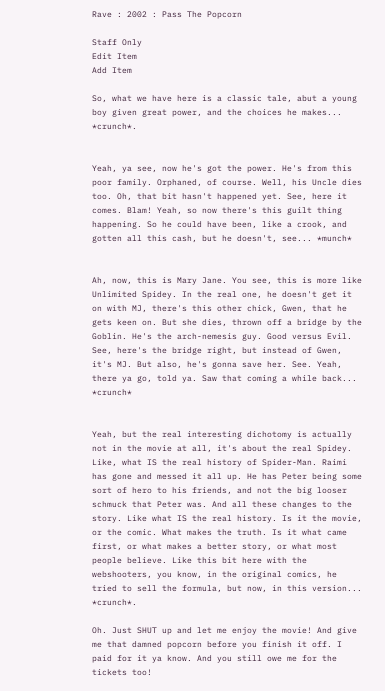Rave : 2002 : Pass The Popcorn

Staff Only
Edit Item
Add Item

So, what we have here is a classic tale, abut a young boy given great power, and the choices he makes... *crunch*.


Yeah, ya see, now he's got the power. He's from this poor family. Orphaned, of course. Well, his Uncle dies too. Oh, that bit hasn't happened yet. See, here it comes. Blam! Yeah, so now there's this guilt thing happening. So he could have been, like a crook, and gotten all this cash, but he doesn't, see... *munch*


Ah, now, this is Mary Jane. You see, this is more like Unlimited Spidey. In the real one, he doesn't get it on with MJ, there's this other chick, Gwen, that he gets keen on. But she dies, thrown off a bridge by the Goblin. He's the arch-nemesis guy. Good versus Evil. See, here's the bridge right, but instead of Gwen, it's MJ. But also, he's gonna save her. See. Yeah, there ya go, told ya. Saw that coming a while back... *crunch*


Yeah, but the real interesting dichotomy is actually not in the movie at all, it's about the real Spidey. Like, what IS the real history of Spider-Man. Raimi has gone and messed it all up. He has Peter being some sort of hero to his friends, and not the big looser schmuck that Peter was. And all these changes to the story. Like what IS the real history. Is it the movie, or the comic. What makes the truth. Is it what came first, or what makes a better story, or what most people believe. Like this bit here with the webshooters, you know, in the original comics, he tried to sell the formula, but now, in this version... *crunch*.

Oh. Just SHUT up and let me enjoy the movie! And give me that damned popcorn before you finish it off. I paid for it ya know. And you still owe me for the tickets too!